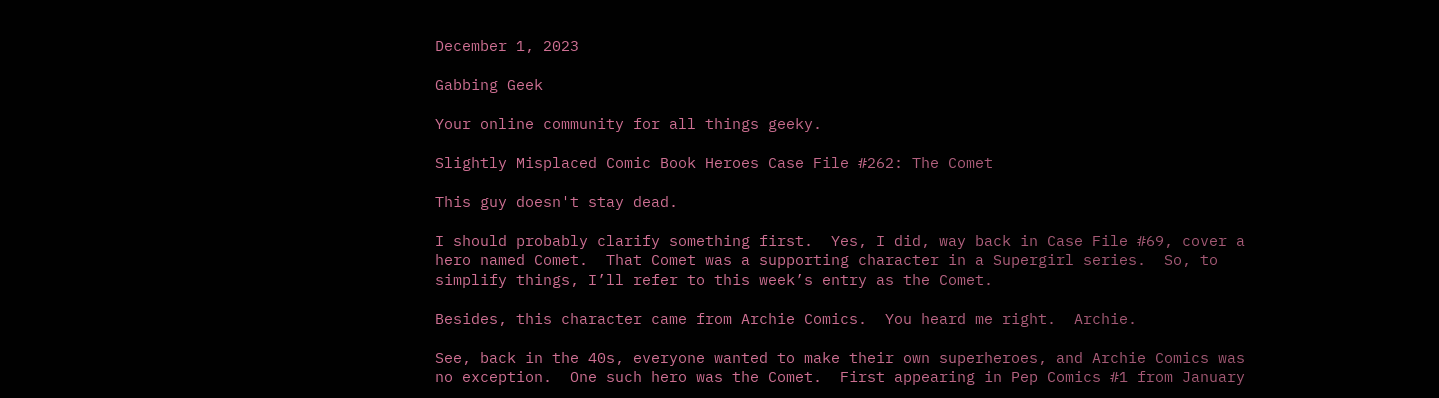December 1, 2023

Gabbing Geek

Your online community for all things geeky.

Slightly Misplaced Comic Book Heroes Case File #262: The Comet

This guy doesn't stay dead.

I should probably clarify something first.  Yes, I did, way back in Case File #69, cover a hero named Comet.  That Comet was a supporting character in a Supergirl series.  So, to simplify things, I’ll refer to this week’s entry as the Comet.

Besides, this character came from Archie Comics.  You heard me right.  Archie.

See, back in the 40s, everyone wanted to make their own superheroes, and Archie Comics was no exception.  One such hero was the Comet.  First appearing in Pep Comics #1 from January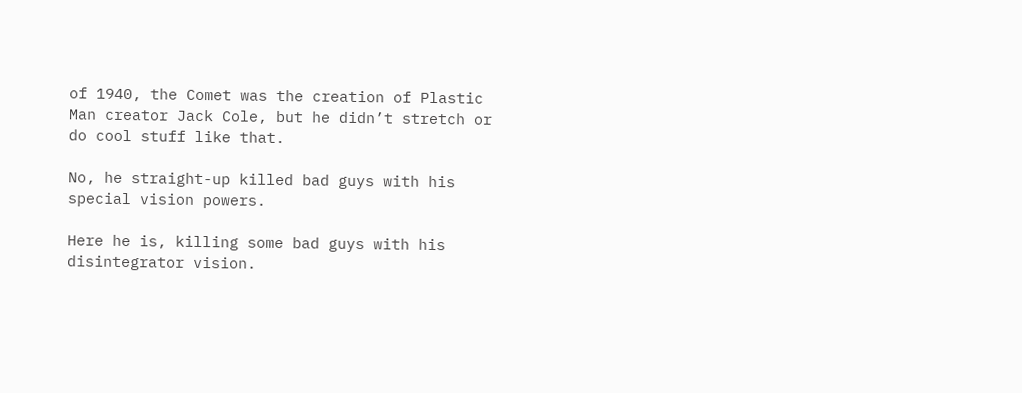of 1940, the Comet was the creation of Plastic Man creator Jack Cole, but he didn’t stretch or do cool stuff like that.

No, he straight-up killed bad guys with his special vision powers.

Here he is, killing some bad guys with his disintegrator vision.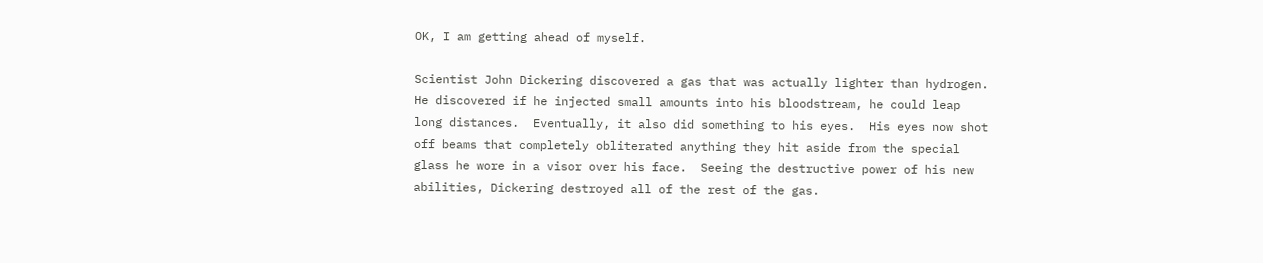OK, I am getting ahead of myself.

Scientist John Dickering discovered a gas that was actually lighter than hydrogen.  He discovered if he injected small amounts into his bloodstream, he could leap long distances.  Eventually, it also did something to his eyes.  His eyes now shot off beams that completely obliterated anything they hit aside from the special glass he wore in a visor over his face.  Seeing the destructive power of his new abilities, Dickering destroyed all of the rest of the gas.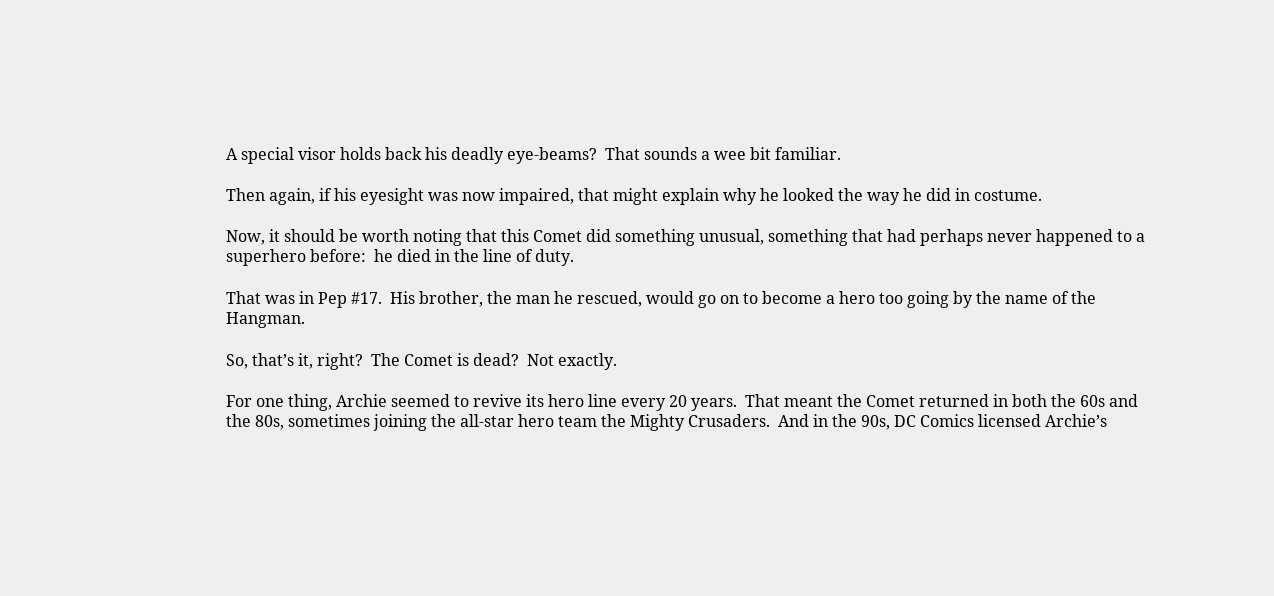A special visor holds back his deadly eye-beams?  That sounds a wee bit familiar.

Then again, if his eyesight was now impaired, that might explain why he looked the way he did in costume.

Now, it should be worth noting that this Comet did something unusual, something that had perhaps never happened to a superhero before:  he died in the line of duty.

That was in Pep #17.  His brother, the man he rescued, would go on to become a hero too going by the name of the Hangman.

So, that’s it, right?  The Comet is dead?  Not exactly.

For one thing, Archie seemed to revive its hero line every 20 years.  That meant the Comet returned in both the 60s and the 80s, sometimes joining the all-star hero team the Mighty Crusaders.  And in the 90s, DC Comics licensed Archie’s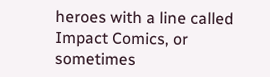heroes with a line called Impact Comics, or sometimes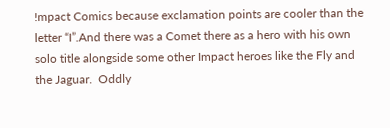!mpact Comics because exclamation points are cooler than the letter “I”.And there was a Comet there as a hero with his own solo title alongside some other Impact heroes like the Fly and the Jaguar.  Oddly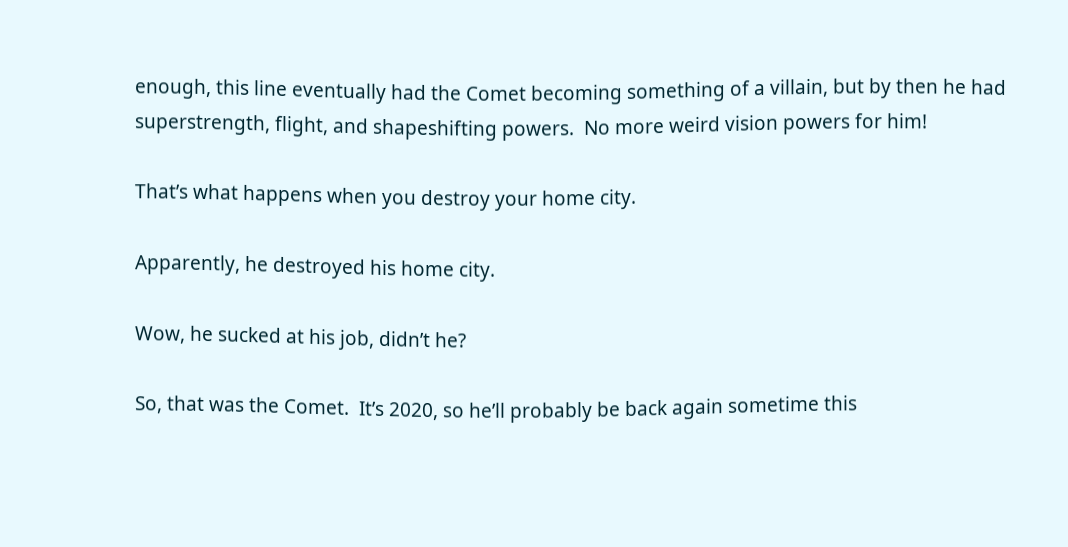enough, this line eventually had the Comet becoming something of a villain, but by then he had superstrength, flight, and shapeshifting powers.  No more weird vision powers for him!

That’s what happens when you destroy your home city.

Apparently, he destroyed his home city.

Wow, he sucked at his job, didn’t he?

So, that was the Comet.  It’s 2020, so he’ll probably be back again sometime this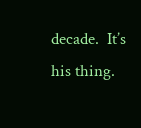decade.  It’s his thing.